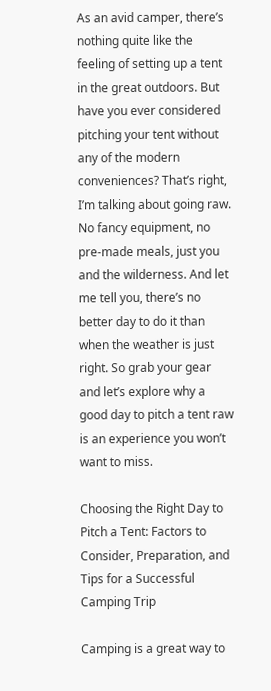As an avid camper, there’s nothing quite like the feeling of setting up a tent in the great outdoors. But have you ever considered pitching your tent without any of the modern conveniences? That’s right, I’m talking about going raw. No fancy equipment, no pre-made meals, just you and the wilderness. And let me tell you, there’s no better day to do it than when the weather is just right. So grab your gear and let’s explore why a good day to pitch a tent raw is an experience you won’t want to miss.

Choosing the Right Day to Pitch a Tent: Factors to Consider, Preparation, and Tips for a Successful Camping Trip

Camping is a great way to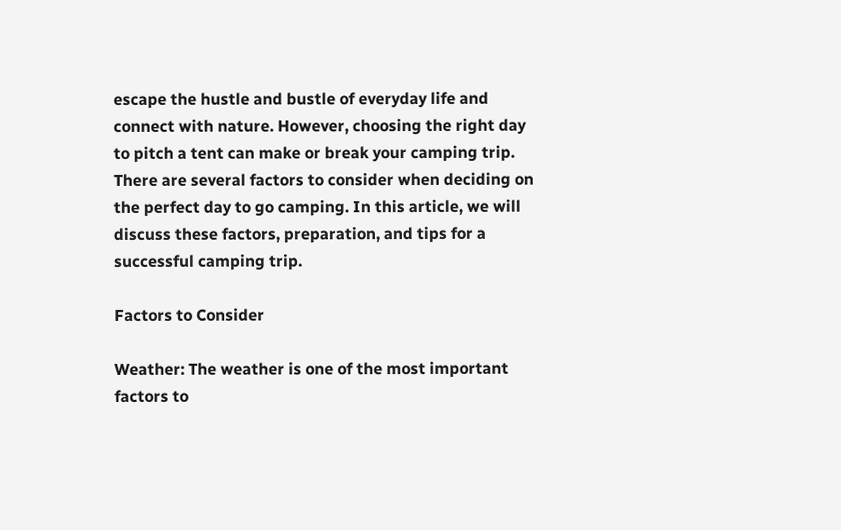escape the hustle and bustle of everyday life and connect with nature. However, choosing the right day to pitch a tent can make or break your camping trip. There are several factors to consider when deciding on the perfect day to go camping. In this article, we will discuss these factors, preparation, and tips for a successful camping trip.

Factors to Consider

Weather: The weather is one of the most important factors to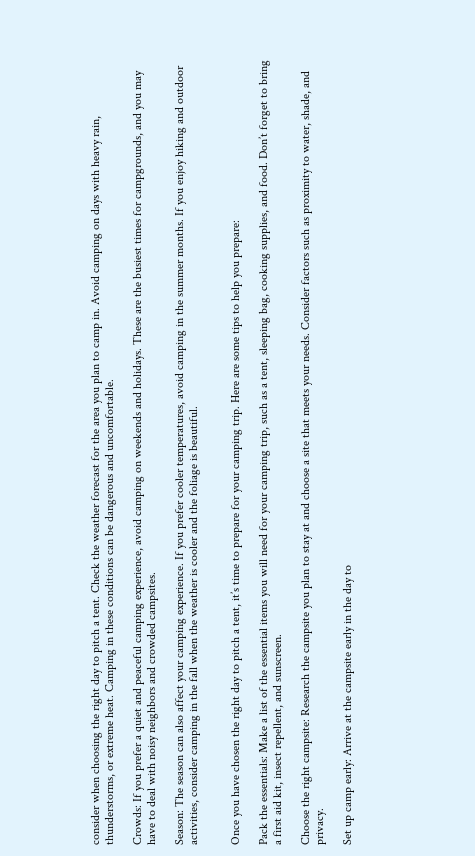consider when choosing the right day to pitch a tent. Check the weather forecast for the area you plan to camp in. Avoid camping on days with heavy rain, thunderstorms, or extreme heat. Camping in these conditions can be dangerous and uncomfortable.

Crowds: If you prefer a quiet and peaceful camping experience, avoid camping on weekends and holidays. These are the busiest times for campgrounds, and you may have to deal with noisy neighbors and crowded campsites.

Season: The season can also affect your camping experience. If you prefer cooler temperatures, avoid camping in the summer months. If you enjoy hiking and outdoor activities, consider camping in the fall when the weather is cooler and the foliage is beautiful.


Once you have chosen the right day to pitch a tent, it’s time to prepare for your camping trip. Here are some tips to help you prepare:

Pack the essentials: Make a list of the essential items you will need for your camping trip, such as a tent, sleeping bag, cooking supplies, and food. Don’t forget to bring a first aid kit, insect repellent, and sunscreen.

Choose the right campsite: Research the campsite you plan to stay at and choose a site that meets your needs. Consider factors such as proximity to water, shade, and privacy.

Set up camp early: Arrive at the campsite early in the day to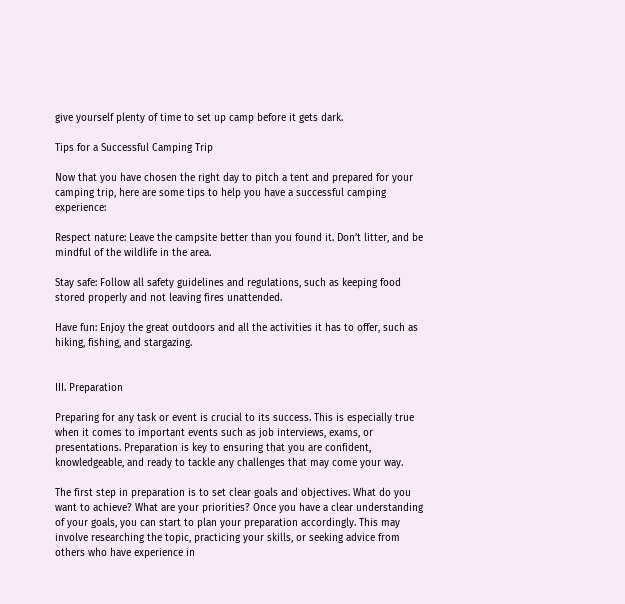give yourself plenty of time to set up camp before it gets dark.

Tips for a Successful Camping Trip

Now that you have chosen the right day to pitch a tent and prepared for your camping trip, here are some tips to help you have a successful camping experience:

Respect nature: Leave the campsite better than you found it. Don’t litter, and be mindful of the wildlife in the area.

Stay safe: Follow all safety guidelines and regulations, such as keeping food stored properly and not leaving fires unattended.

Have fun: Enjoy the great outdoors and all the activities it has to offer, such as hiking, fishing, and stargazing.


III. Preparation

Preparing for any task or event is crucial to its success. This is especially true when it comes to important events such as job interviews, exams, or presentations. Preparation is key to ensuring that you are confident, knowledgeable, and ready to tackle any challenges that may come your way.

The first step in preparation is to set clear goals and objectives. What do you want to achieve? What are your priorities? Once you have a clear understanding of your goals, you can start to plan your preparation accordingly. This may involve researching the topic, practicing your skills, or seeking advice from others who have experience in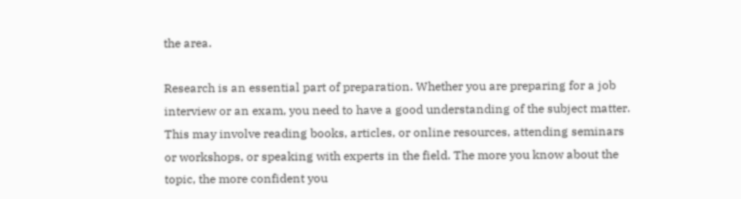the area.

Research is an essential part of preparation. Whether you are preparing for a job interview or an exam, you need to have a good understanding of the subject matter. This may involve reading books, articles, or online resources, attending seminars or workshops, or speaking with experts in the field. The more you know about the topic, the more confident you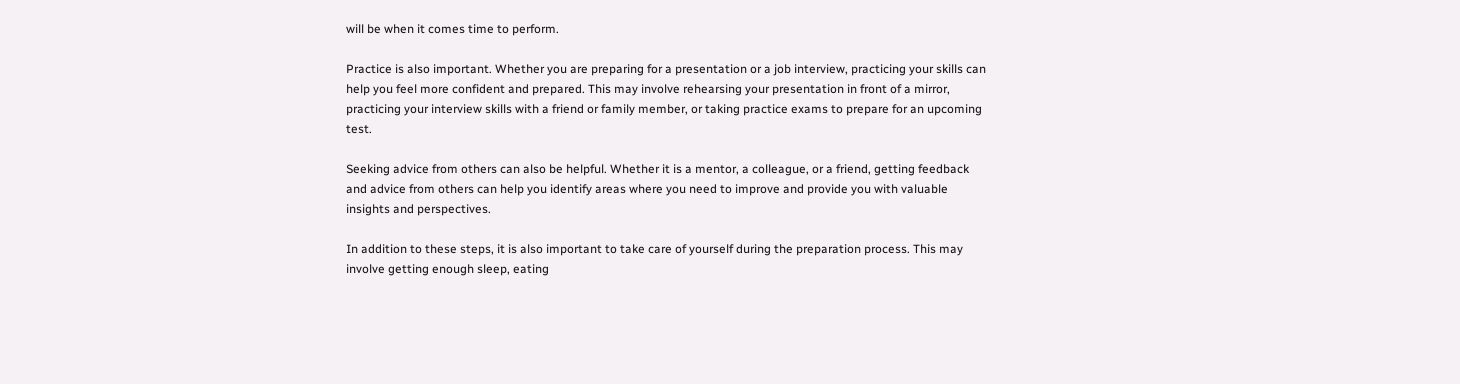will be when it comes time to perform.

Practice is also important. Whether you are preparing for a presentation or a job interview, practicing your skills can help you feel more confident and prepared. This may involve rehearsing your presentation in front of a mirror, practicing your interview skills with a friend or family member, or taking practice exams to prepare for an upcoming test.

Seeking advice from others can also be helpful. Whether it is a mentor, a colleague, or a friend, getting feedback and advice from others can help you identify areas where you need to improve and provide you with valuable insights and perspectives.

In addition to these steps, it is also important to take care of yourself during the preparation process. This may involve getting enough sleep, eating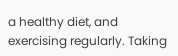a healthy diet, and exercising regularly. Taking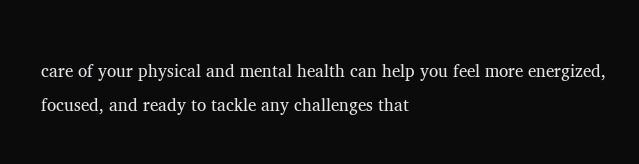care of your physical and mental health can help you feel more energized, focused, and ready to tackle any challenges that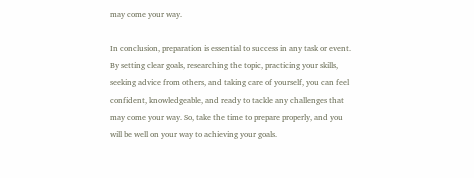may come your way.

In conclusion, preparation is essential to success in any task or event. By setting clear goals, researching the topic, practicing your skills, seeking advice from others, and taking care of yourself, you can feel confident, knowledgeable, and ready to tackle any challenges that may come your way. So, take the time to prepare properly, and you will be well on your way to achieving your goals.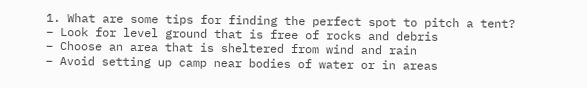1. What are some tips for finding the perfect spot to pitch a tent?
– Look for level ground that is free of rocks and debris
– Choose an area that is sheltered from wind and rain
– Avoid setting up camp near bodies of water or in areas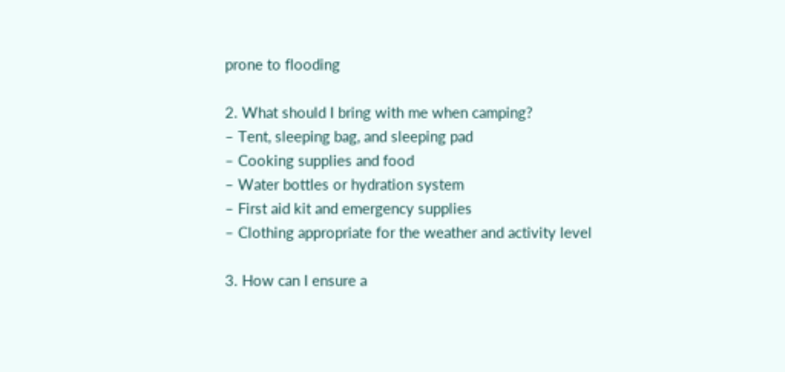prone to flooding

2. What should I bring with me when camping?
– Tent, sleeping bag, and sleeping pad
– Cooking supplies and food
– Water bottles or hydration system
– First aid kit and emergency supplies
– Clothing appropriate for the weather and activity level

3. How can I ensure a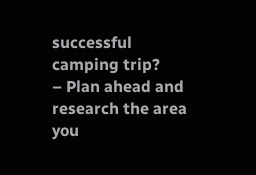successful camping trip?
– Plan ahead and research the area you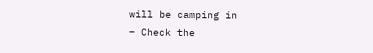will be camping in
– Check the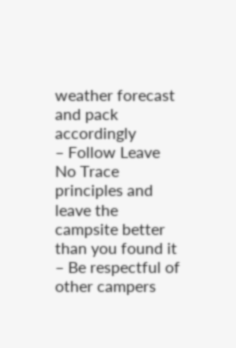weather forecast and pack accordingly
– Follow Leave No Trace principles and leave the campsite better than you found it
– Be respectful of other campers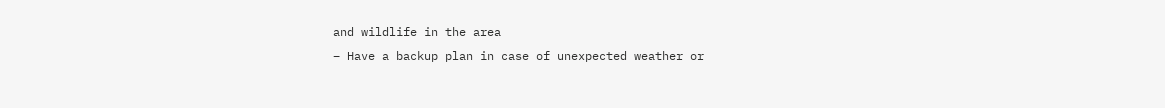and wildlife in the area
– Have a backup plan in case of unexpected weather or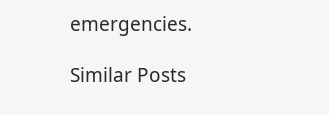emergencies.

Similar Posts